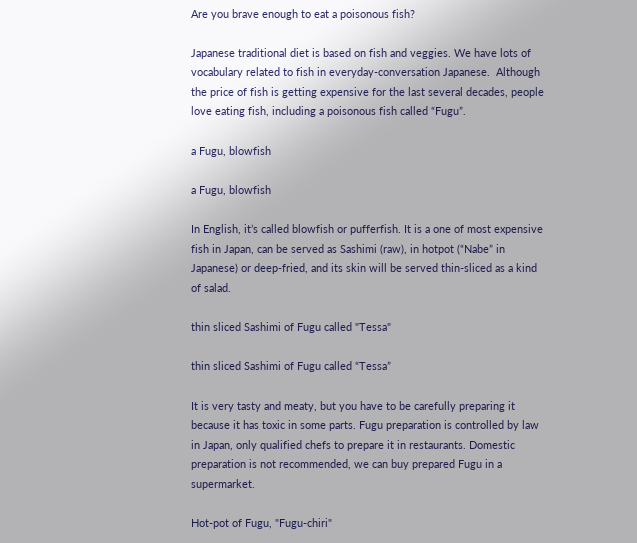Are you brave enough to eat a poisonous fish?

Japanese traditional diet is based on fish and veggies. We have lots of vocabulary related to fish in everyday-conversation Japanese.  Although the price of fish is getting expensive for the last several decades, people love eating fish, including a poisonous fish called “Fugu”.

a Fugu, blowfish

a Fugu, blowfish

In English, it’s called blowfish or pufferfish. It is a one of most expensive fish in Japan, can be served as Sashimi (raw), in hotpot (“Nabe” in Japanese) or deep-fried, and its skin will be served thin-sliced as a kind of salad.

thin sliced Sashimi of Fugu called "Tessa"

thin sliced Sashimi of Fugu called “Tessa”

It is very tasty and meaty, but you have to be carefully preparing it because it has toxic in some parts. Fugu preparation is controlled by law in Japan, only qualified chefs to prepare it in restaurants. Domestic preparation is not recommended, we can buy prepared Fugu in a supermarket.

Hot-pot of Fugu, "Fugu-chiri"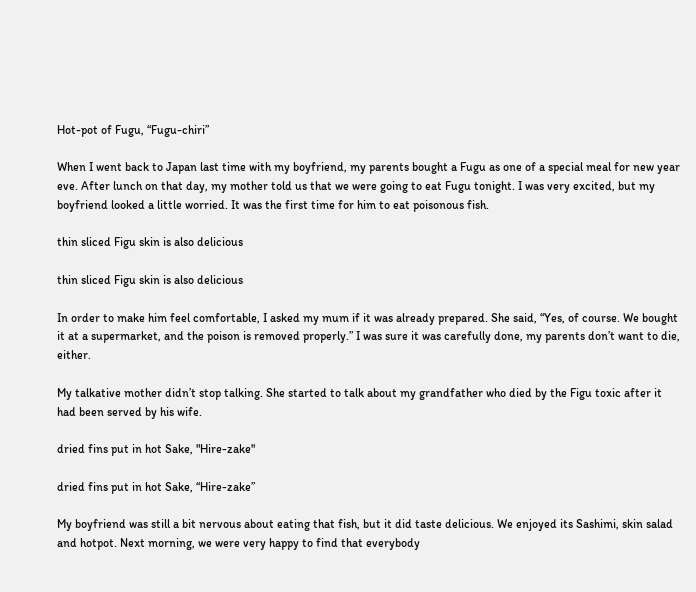Hot-pot of Fugu, “Fugu-chiri”

When I went back to Japan last time with my boyfriend, my parents bought a Fugu as one of a special meal for new year eve. After lunch on that day, my mother told us that we were going to eat Fugu tonight. I was very excited, but my boyfriend looked a little worried. It was the first time for him to eat poisonous fish.

thin sliced Figu skin is also delicious

thin sliced Figu skin is also delicious

In order to make him feel comfortable, I asked my mum if it was already prepared. She said, “Yes, of course. We bought it at a supermarket, and the poison is removed properly.” I was sure it was carefully done, my parents don’t want to die, either.

My talkative mother didn’t stop talking. She started to talk about my grandfather who died by the Figu toxic after it had been served by his wife.

dried fins put in hot Sake, "Hire-zake"

dried fins put in hot Sake, “Hire-zake”

My boyfriend was still a bit nervous about eating that fish, but it did taste delicious. We enjoyed its Sashimi, skin salad and hotpot. Next morning, we were very happy to find that everybody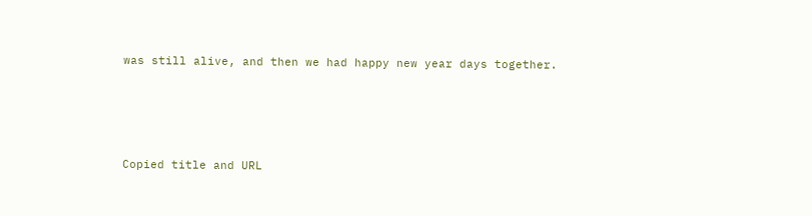was still alive, and then we had happy new year days together.




Copied title and URL